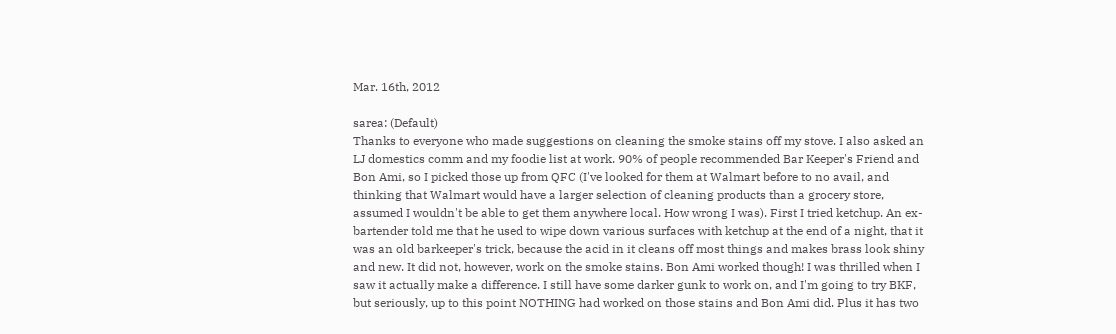Mar. 16th, 2012

sarea: (Default)
Thanks to everyone who made suggestions on cleaning the smoke stains off my stove. I also asked an LJ domestics comm and my foodie list at work. 90% of people recommended Bar Keeper's Friend and Bon Ami, so I picked those up from QFC (I've looked for them at Walmart before to no avail, and thinking that Walmart would have a larger selection of cleaning products than a grocery store, assumed I wouldn't be able to get them anywhere local. How wrong I was). First I tried ketchup. An ex-bartender told me that he used to wipe down various surfaces with ketchup at the end of a night, that it was an old barkeeper's trick, because the acid in it cleans off most things and makes brass look shiny and new. It did not, however, work on the smoke stains. Bon Ami worked though! I was thrilled when I saw it actually make a difference. I still have some darker gunk to work on, and I'm going to try BKF, but seriously, up to this point NOTHING had worked on those stains and Bon Ami did. Plus it has two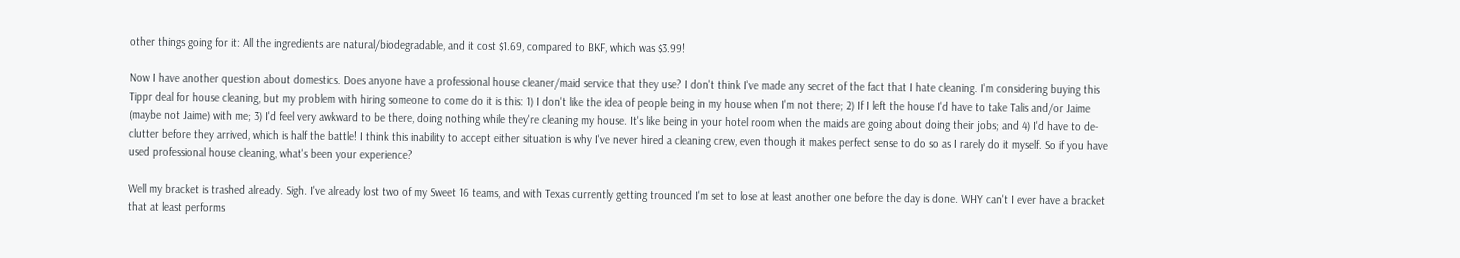other things going for it: All the ingredients are natural/biodegradable, and it cost $1.69, compared to BKF, which was $3.99!

Now I have another question about domestics. Does anyone have a professional house cleaner/maid service that they use? I don't think I've made any secret of the fact that I hate cleaning. I'm considering buying this Tippr deal for house cleaning, but my problem with hiring someone to come do it is this: 1) I don't like the idea of people being in my house when I'm not there; 2) If I left the house I'd have to take Talis and/or Jaime (maybe not Jaime) with me; 3) I'd feel very awkward to be there, doing nothing while they're cleaning my house. It's like being in your hotel room when the maids are going about doing their jobs; and 4) I'd have to de-clutter before they arrived, which is half the battle! I think this inability to accept either situation is why I've never hired a cleaning crew, even though it makes perfect sense to do so as I rarely do it myself. So if you have used professional house cleaning, what's been your experience?

Well my bracket is trashed already. Sigh. I've already lost two of my Sweet 16 teams, and with Texas currently getting trounced I'm set to lose at least another one before the day is done. WHY can't I ever have a bracket that at least performs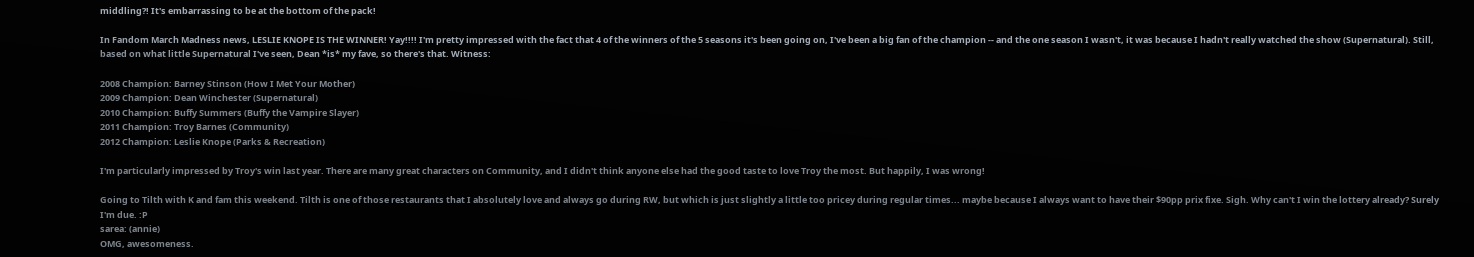middling?! It's embarrassing to be at the bottom of the pack!

In Fandom March Madness news, LESLIE KNOPE IS THE WINNER! Yay!!!! I'm pretty impressed with the fact that 4 of the winners of the 5 seasons it's been going on, I've been a big fan of the champion -- and the one season I wasn't, it was because I hadn't really watched the show (Supernatural). Still, based on what little Supernatural I've seen, Dean *is* my fave, so there's that. Witness:

2008 Champion: Barney Stinson (How I Met Your Mother)
2009 Champion: Dean Winchester (Supernatural)
2010 Champion: Buffy Summers (Buffy the Vampire Slayer)
2011 Champion: Troy Barnes (Community)
2012 Champion: Leslie Knope (Parks & Recreation)

I'm particularly impressed by Troy's win last year. There are many great characters on Community, and I didn't think anyone else had the good taste to love Troy the most. But happily, I was wrong!

Going to Tilth with K and fam this weekend. Tilth is one of those restaurants that I absolutely love and always go during RW, but which is just slightly a little too pricey during regular times... maybe because I always want to have their $90pp prix fixe. Sigh. Why can't I win the lottery already? Surely I'm due. :P
sarea: (annie)
OMG, awesomeness.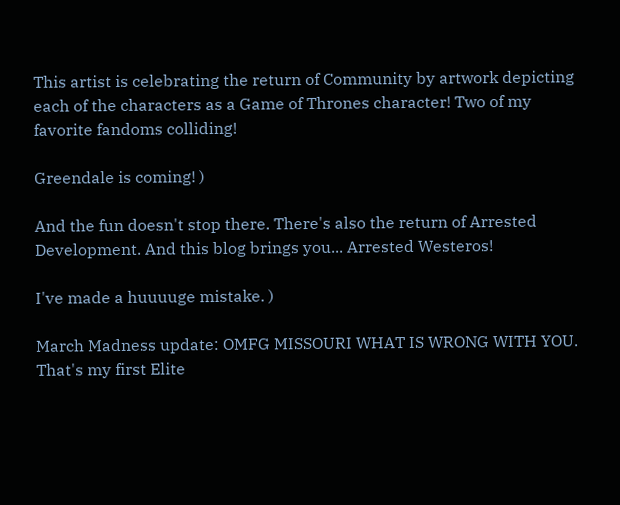This artist is celebrating the return of Community by artwork depicting each of the characters as a Game of Thrones character! Two of my favorite fandoms colliding!

Greendale is coming! )

And the fun doesn't stop there. There's also the return of Arrested Development. And this blog brings you... Arrested Westeros!

I've made a huuuuge mistake. )

March Madness update: OMFG MISSOURI WHAT IS WRONG WITH YOU. That's my first Elite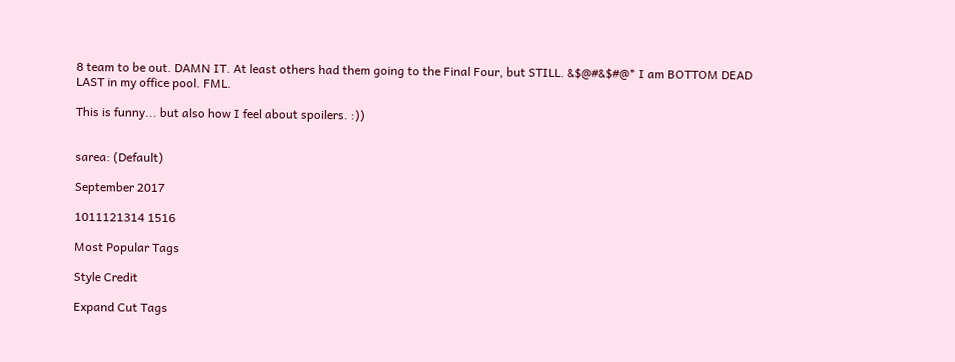8 team to be out. DAMN IT. At least others had them going to the Final Four, but STILL. &$@#&$#@* I am BOTTOM DEAD LAST in my office pool. FML.

This is funny... but also how I feel about spoilers. :))


sarea: (Default)

September 2017

1011121314 1516

Most Popular Tags

Style Credit

Expand Cut Tags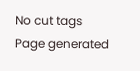No cut tags
Page generated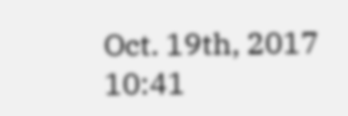Oct. 19th, 2017 10:41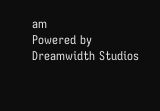am
Powered by Dreamwidth Studios